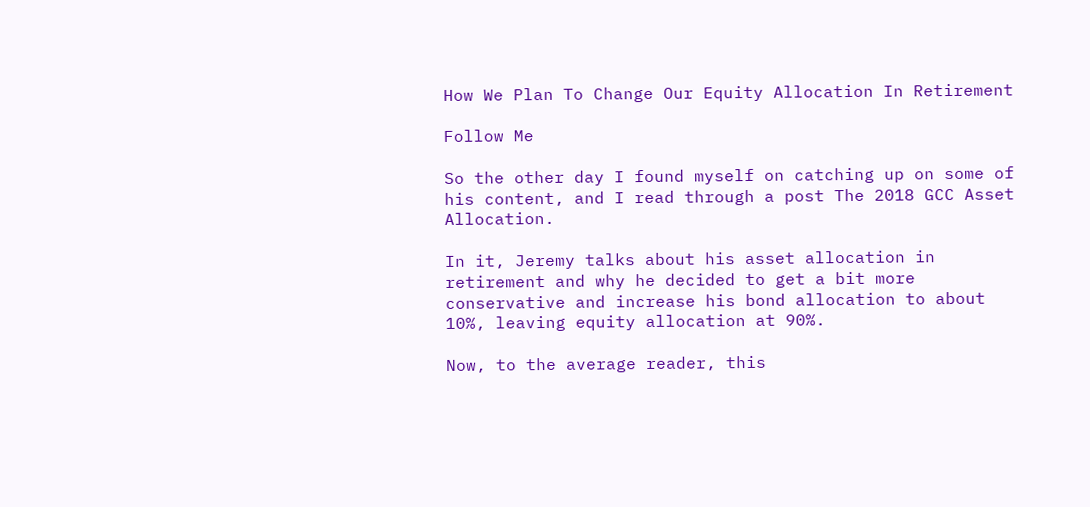How We Plan To Change Our Equity Allocation In Retirement

Follow Me

So the other day I found myself on catching up on some of his content, and I read through a post The 2018 GCC Asset Allocation.

In it, Jeremy talks about his asset allocation in retirement and why he decided to get a bit more conservative and increase his bond allocation to about 10%, leaving equity allocation at 90%.

Now, to the average reader, this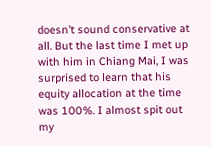doesn’t sound conservative at all. But the last time I met up with him in Chiang Mai, I was surprised to learn that his equity allocation at the time was 100%. I almost spit out my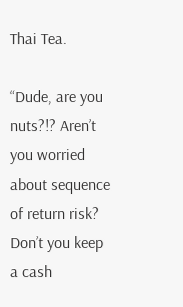Thai Tea.

“Dude, are you nuts?!? Aren’t you worried about sequence of return risk? Don’t you keep a cash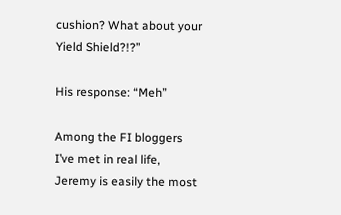cushion? What about your Yield Shield?!?”

His response: “Meh”

Among the FI bloggers I’ve met in real life, Jeremy is easily the most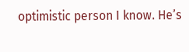optimistic person I know. He’s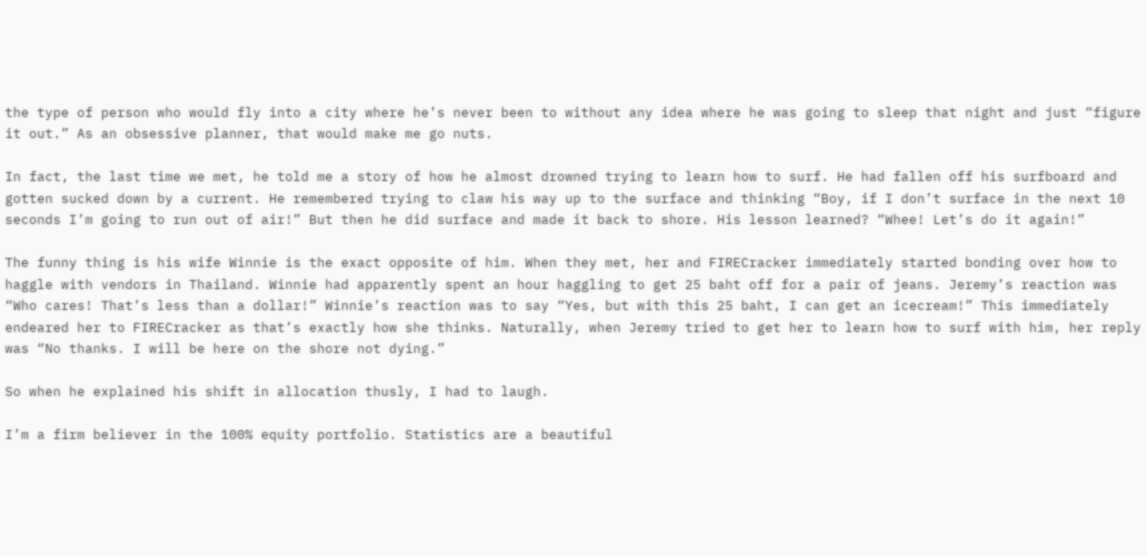the type of person who would fly into a city where he’s never been to without any idea where he was going to sleep that night and just “figure it out.” As an obsessive planner, that would make me go nuts.

In fact, the last time we met, he told me a story of how he almost drowned trying to learn how to surf. He had fallen off his surfboard and gotten sucked down by a current. He remembered trying to claw his way up to the surface and thinking “Boy, if I don’t surface in the next 10 seconds I’m going to run out of air!” But then he did surface and made it back to shore. His lesson learned? “Whee! Let’s do it again!”

The funny thing is his wife Winnie is the exact opposite of him. When they met, her and FIRECracker immediately started bonding over how to haggle with vendors in Thailand. Winnie had apparently spent an hour haggling to get 25 baht off for a pair of jeans. Jeremy’s reaction was “Who cares! That’s less than a dollar!” Winnie’s reaction was to say “Yes, but with this 25 baht, I can get an icecream!” This immediately endeared her to FIRECracker as that’s exactly how she thinks. Naturally, when Jeremy tried to get her to learn how to surf with him, her reply was “No thanks. I will be here on the shore not dying.”

So when he explained his shift in allocation thusly, I had to laugh.

I’m a firm believer in the 100% equity portfolio. Statistics are a beautiful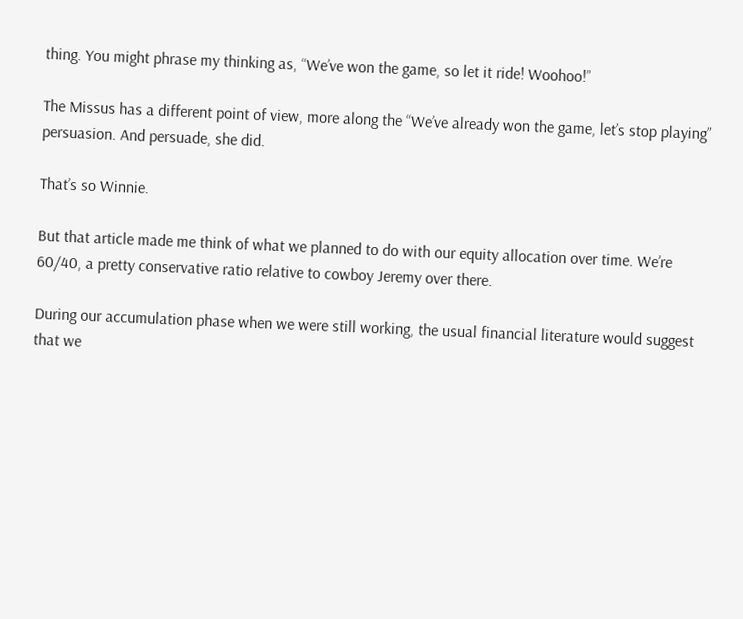thing. You might phrase my thinking as, “We’ve won the game, so let it ride! Woohoo!”

The Missus has a different point of view, more along the “We’ve already won the game, let’s stop playing” persuasion. And persuade, she did.

That’s so Winnie.

But that article made me think of what we planned to do with our equity allocation over time. We’re 60/40, a pretty conservative ratio relative to cowboy Jeremy over there.

During our accumulation phase when we were still working, the usual financial literature would suggest that we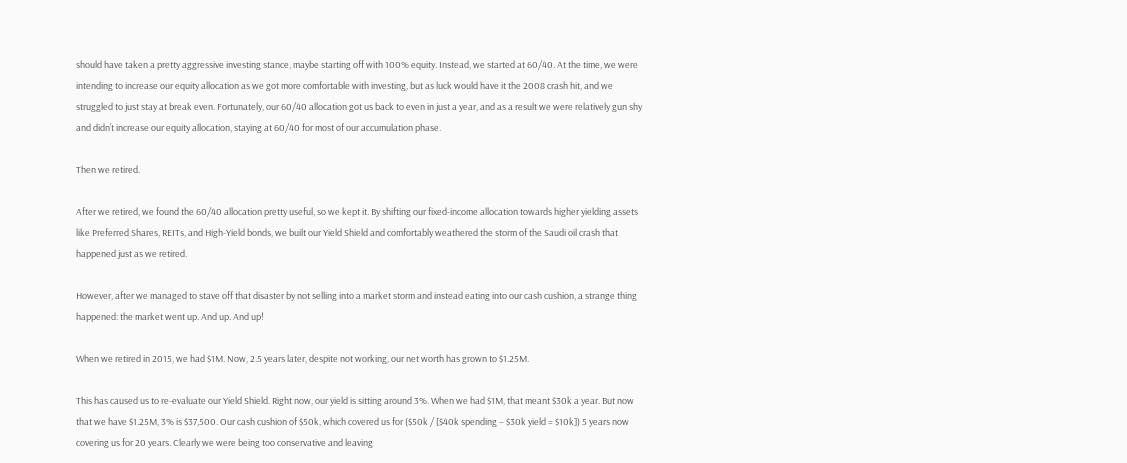should have taken a pretty aggressive investing stance, maybe starting off with 100% equity. Instead, we started at 60/40. At the time, we were intending to increase our equity allocation as we got more comfortable with investing, but as luck would have it the 2008 crash hit, and we struggled to just stay at break even. Fortunately, our 60/40 allocation got us back to even in just a year, and as a result we were relatively gun shy and didn’t increase our equity allocation, staying at 60/40 for most of our accumulation phase.

Then we retired.

After we retired, we found the 60/40 allocation pretty useful, so we kept it. By shifting our fixed-income allocation towards higher yielding assets like Preferred Shares, REITs, and High-Yield bonds, we built our Yield Shield and comfortably weathered the storm of the Saudi oil crash that happened just as we retired.

However, after we managed to stave off that disaster by not selling into a market storm and instead eating into our cash cushion, a strange thing happened: the market went up. And up. And up!

When we retired in 2015, we had $1M. Now, 2.5 years later, despite not working, our net worth has grown to $1.25M.

This has caused us to re-evaluate our Yield Shield. Right now, our yield is sitting around 3%. When we had $1M, that meant $30k a year. But now that we have $1.25M, 3% is $37,500. Our cash cushion of $50k, which covered us for ($50k / [$40k spending – $30k yield = $10k]) 5 years now covering us for 20 years. Clearly we were being too conservative and leaving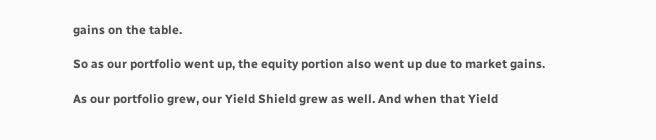gains on the table.

So as our portfolio went up, the equity portion also went up due to market gains.

As our portfolio grew, our Yield Shield grew as well. And when that Yield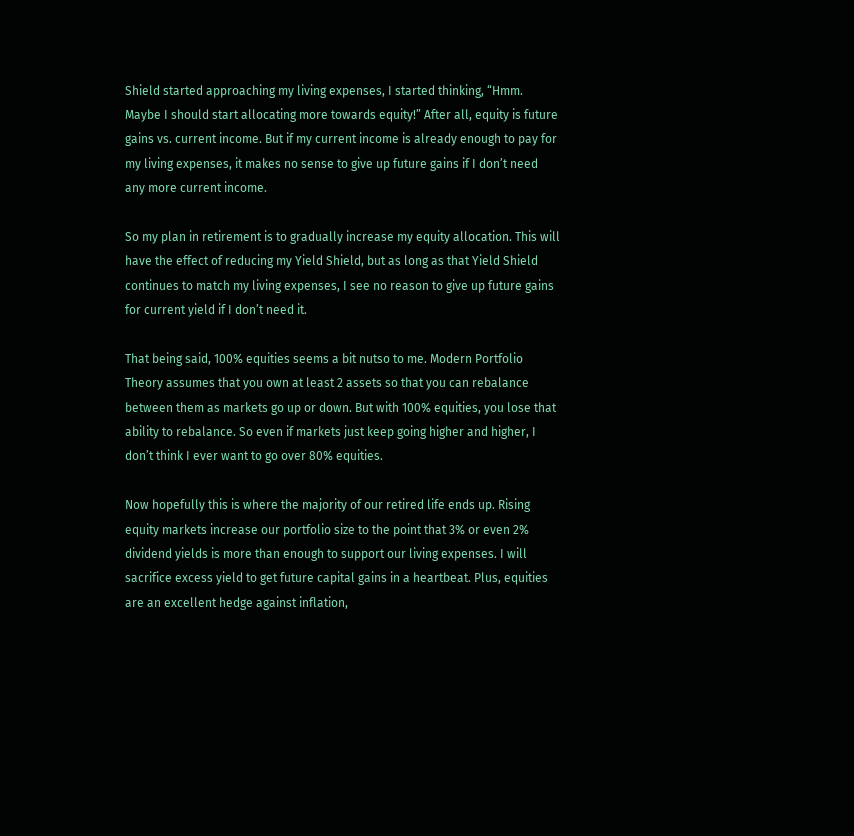Shield started approaching my living expenses, I started thinking, “Hmm. Maybe I should start allocating more towards equity!” After all, equity is future gains vs. current income. But if my current income is already enough to pay for my living expenses, it makes no sense to give up future gains if I don’t need any more current income.

So my plan in retirement is to gradually increase my equity allocation. This will have the effect of reducing my Yield Shield, but as long as that Yield Shield continues to match my living expenses, I see no reason to give up future gains for current yield if I don’t need it.

That being said, 100% equities seems a bit nutso to me. Modern Portfolio Theory assumes that you own at least 2 assets so that you can rebalance between them as markets go up or down. But with 100% equities, you lose that ability to rebalance. So even if markets just keep going higher and higher, I don’t think I ever want to go over 80% equities.

Now hopefully this is where the majority of our retired life ends up. Rising equity markets increase our portfolio size to the point that 3% or even 2% dividend yields is more than enough to support our living expenses. I will sacrifice excess yield to get future capital gains in a heartbeat. Plus, equities are an excellent hedge against inflation,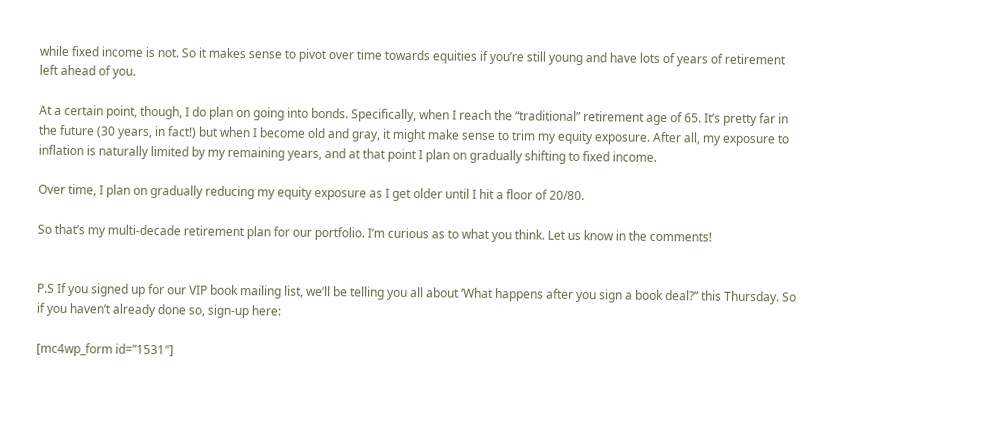while fixed income is not. So it makes sense to pivot over time towards equities if you’re still young and have lots of years of retirement left ahead of you.

At a certain point, though, I do plan on going into bonds. Specifically, when I reach the “traditional” retirement age of 65. It’s pretty far in the future (30 years, in fact!) but when I become old and gray, it might make sense to trim my equity exposure. After all, my exposure to inflation is naturally limited by my remaining years, and at that point I plan on gradually shifting to fixed income.

Over time, I plan on gradually reducing my equity exposure as I get older until I hit a floor of 20/80.

So that’s my multi-decade retirement plan for our portfolio. I’m curious as to what you think. Let us know in the comments!


P.S If you signed up for our VIP book mailing list, we’ll be telling you all about ‘What happens after you sign a book deal?” this Thursday. So if you haven’t already done so, sign-up here:

[mc4wp_form id=”1531″]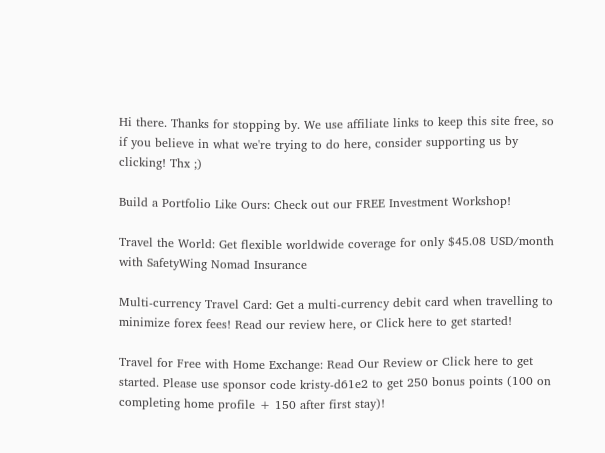Hi there. Thanks for stopping by. We use affiliate links to keep this site free, so if you believe in what we're trying to do here, consider supporting us by clicking! Thx ;)

Build a Portfolio Like Ours: Check out our FREE Investment Workshop!

Travel the World: Get flexible worldwide coverage for only $45.08 USD/month with SafetyWing Nomad Insurance

Multi-currency Travel Card: Get a multi-currency debit card when travelling to minimize forex fees! Read our review here, or Click here to get started!

Travel for Free with Home Exchange: Read Our Review or Click here to get started. Please use sponsor code kristy-d61e2 to get 250 bonus points (100 on completing home profile + 150 after first stay)!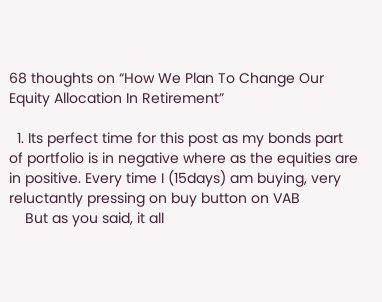68 thoughts on “How We Plan To Change Our Equity Allocation In Retirement”

  1. Its perfect time for this post as my bonds part of portfolio is in negative where as the equities are in positive. Every time I (15days) am buying, very reluctantly pressing on buy button on VAB
    But as you said, it all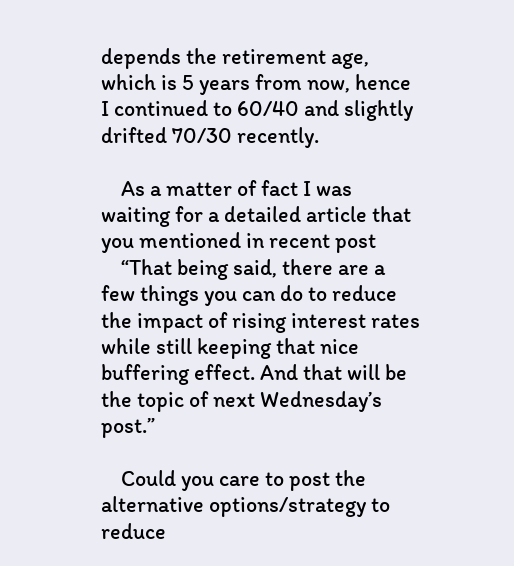depends the retirement age, which is 5 years from now, hence I continued to 60/40 and slightly drifted 70/30 recently.

    As a matter of fact I was waiting for a detailed article that you mentioned in recent post
    “That being said, there are a few things you can do to reduce the impact of rising interest rates while still keeping that nice buffering effect. And that will be the topic of next Wednesday’s post.”

    Could you care to post the alternative options/strategy to reduce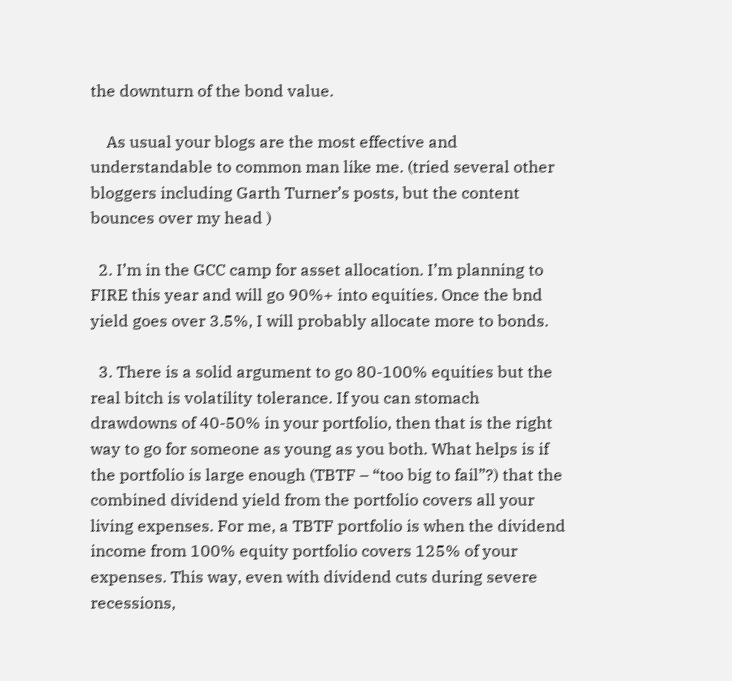the downturn of the bond value.

    As usual your blogs are the most effective and understandable to common man like me. (tried several other bloggers including Garth Turner’s posts, but the content bounces over my head )

  2. I’m in the GCC camp for asset allocation. I’m planning to FIRE this year and will go 90%+ into equities. Once the bnd yield goes over 3.5%, I will probably allocate more to bonds.

  3. There is a solid argument to go 80-100% equities but the real bitch is volatility tolerance. If you can stomach drawdowns of 40-50% in your portfolio, then that is the right way to go for someone as young as you both. What helps is if the portfolio is large enough (TBTF – “too big to fail”?) that the combined dividend yield from the portfolio covers all your living expenses. For me, a TBTF portfolio is when the dividend income from 100% equity portfolio covers 125% of your expenses. This way, even with dividend cuts during severe recessions,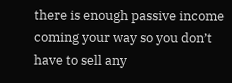there is enough passive income coming your way so you don’t have to sell any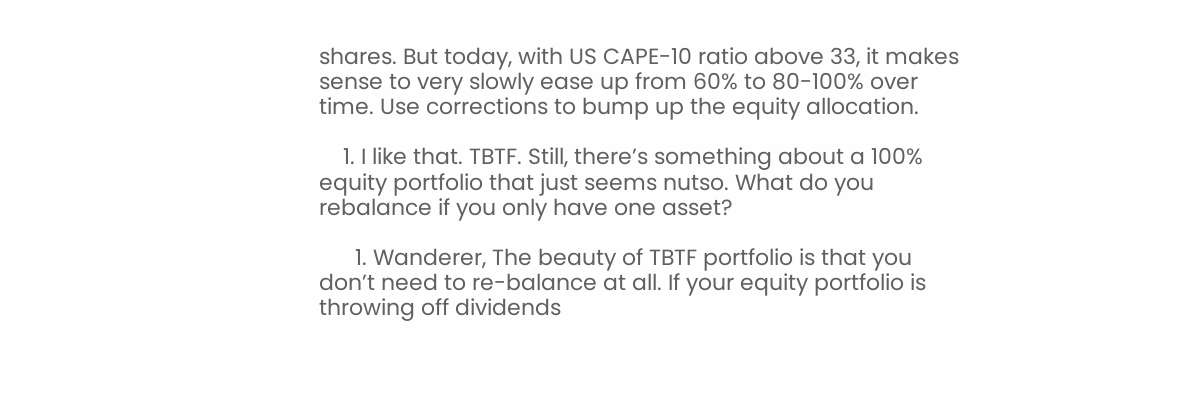shares. But today, with US CAPE-10 ratio above 33, it makes sense to very slowly ease up from 60% to 80-100% over time. Use corrections to bump up the equity allocation.

    1. I like that. TBTF. Still, there’s something about a 100% equity portfolio that just seems nutso. What do you rebalance if you only have one asset?

      1. Wanderer, The beauty of TBTF portfolio is that you don’t need to re-balance at all. If your equity portfolio is throwing off dividends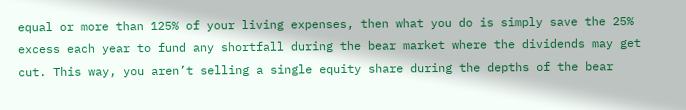equal or more than 125% of your living expenses, then what you do is simply save the 25% excess each year to fund any shortfall during the bear market where the dividends may get cut. This way, you aren’t selling a single equity share during the depths of the bear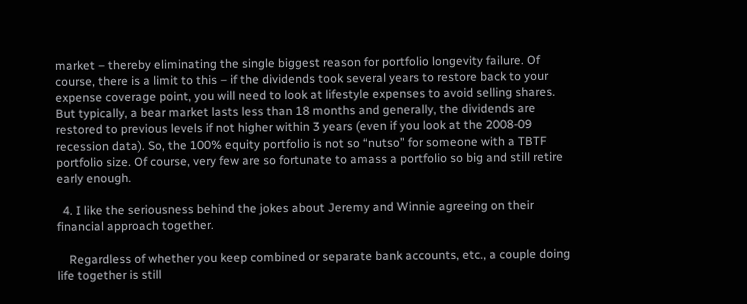market – thereby eliminating the single biggest reason for portfolio longevity failure. Of course, there is a limit to this – if the dividends took several years to restore back to your expense coverage point, you will need to look at lifestyle expenses to avoid selling shares. But typically, a bear market lasts less than 18 months and generally, the dividends are restored to previous levels if not higher within 3 years (even if you look at the 2008-09 recession data). So, the 100% equity portfolio is not so “nutso” for someone with a TBTF portfolio size. Of course, very few are so fortunate to amass a portfolio so big and still retire early enough.

  4. I like the seriousness behind the jokes about Jeremy and Winnie agreeing on their financial approach together.

    Regardless of whether you keep combined or separate bank accounts, etc., a couple doing life together is still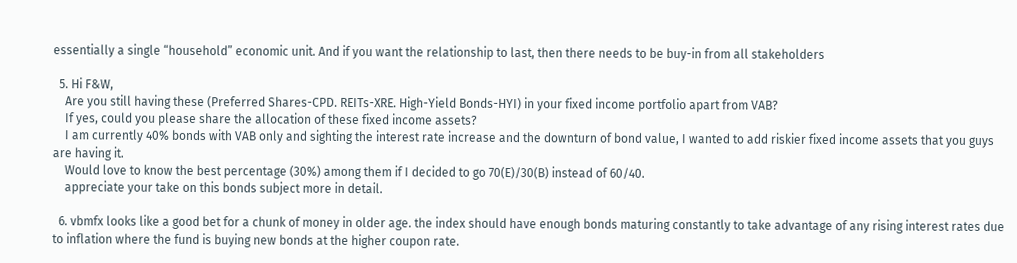essentially a single “household” economic unit. And if you want the relationship to last, then there needs to be buy-in from all stakeholders

  5. Hi F&W,
    Are you still having these (Preferred Shares-CPD. REITs-XRE. High-Yield Bonds-HYI) in your fixed income portfolio apart from VAB?
    If yes, could you please share the allocation of these fixed income assets?
    I am currently 40% bonds with VAB only and sighting the interest rate increase and the downturn of bond value, I wanted to add riskier fixed income assets that you guys are having it.
    Would love to know the best percentage (30%) among them if I decided to go 70(E)/30(B) instead of 60/40.
    appreciate your take on this bonds subject more in detail.

  6. vbmfx looks like a good bet for a chunk of money in older age. the index should have enough bonds maturing constantly to take advantage of any rising interest rates due to inflation where the fund is buying new bonds at the higher coupon rate.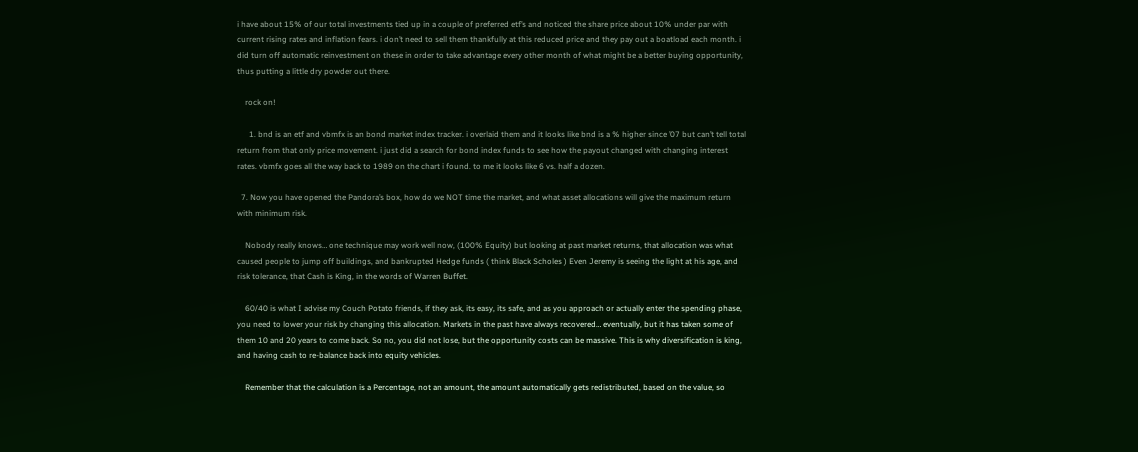i have about 15% of our total investments tied up in a couple of preferred etf’s and noticed the share price about 10% under par with current rising rates and inflation fears. i don’t need to sell them thankfully at this reduced price and they pay out a boatload each month. i did turn off automatic reinvestment on these in order to take advantage every other month of what might be a better buying opportunity, thus putting a little dry powder out there.

    rock on!

      1. bnd is an etf and vbmfx is an bond market index tracker. i overlaid them and it looks like bnd is a % higher since ’07 but can’t tell total return from that only price movement. i just did a search for bond index funds to see how the payout changed with changing interest rates. vbmfx goes all the way back to 1989 on the chart i found. to me it looks like 6 vs. half a dozen.

  7. Now you have opened the Pandora’s box, how do we NOT time the market, and what asset allocations will give the maximum return with minimum risk.

    Nobody really knows… one technique may work well now, (100% Equity) but looking at past market returns, that allocation was what caused people to jump off buildings, and bankrupted Hedge funds ( think Black Scholes ) Even Jeremy is seeing the light at his age, and risk tolerance, that Cash is King, in the words of Warren Buffet.

    60/40 is what I advise my Couch Potato friends, if they ask, its easy, its safe, and as you approach or actually enter the spending phase, you need to lower your risk by changing this allocation. Markets in the past have always recovered… eventually, but it has taken some of them 10 and 20 years to come back. So no, you did not lose, but the opportunity costs can be massive. This is why diversification is king, and having cash to re-balance back into equity vehicles.

    Remember that the calculation is a Percentage, not an amount, the amount automatically gets redistributed, based on the value, so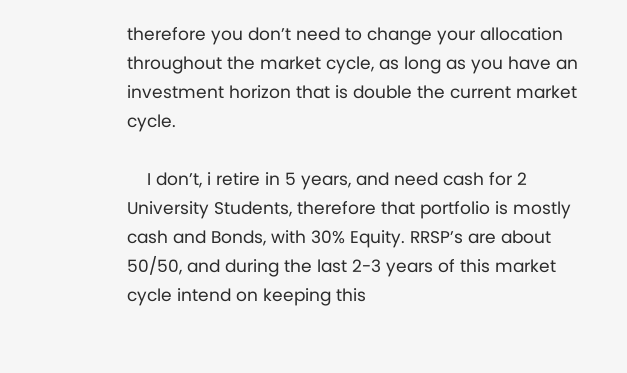therefore you don’t need to change your allocation throughout the market cycle, as long as you have an investment horizon that is double the current market cycle.

    I don’t, i retire in 5 years, and need cash for 2 University Students, therefore that portfolio is mostly cash and Bonds, with 30% Equity. RRSP’s are about 50/50, and during the last 2-3 years of this market cycle intend on keeping this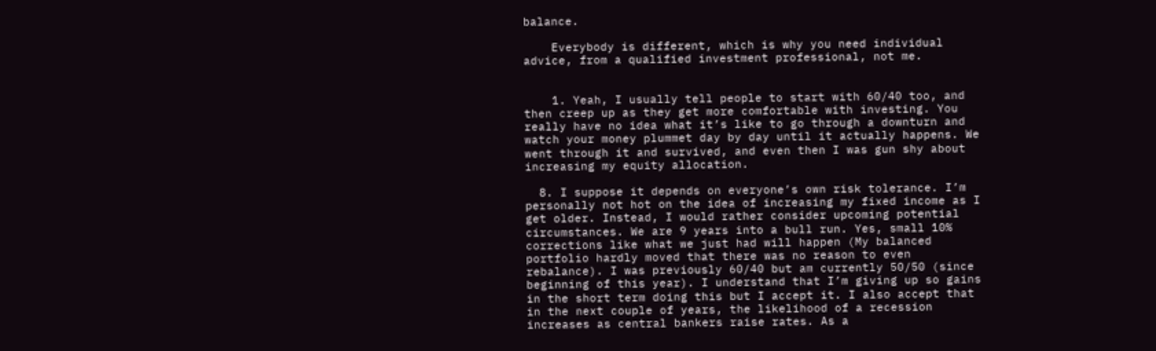balance.

    Everybody is different, which is why you need individual advice, from a qualified investment professional, not me.


    1. Yeah, I usually tell people to start with 60/40 too, and then creep up as they get more comfortable with investing. You really have no idea what it’s like to go through a downturn and watch your money plummet day by day until it actually happens. We went through it and survived, and even then I was gun shy about increasing my equity allocation.

  8. I suppose it depends on everyone’s own risk tolerance. I’m personally not hot on the idea of increasing my fixed income as I get older. Instead, I would rather consider upcoming potential circumstances. We are 9 years into a bull run. Yes, small 10% corrections like what we just had will happen (My balanced portfolio hardly moved that there was no reason to even rebalance). I was previously 60/40 but am currently 50/50 (since beginning of this year). I understand that I’m giving up so gains in the short term doing this but I accept it. I also accept that in the next couple of years, the likelihood of a recession increases as central bankers raise rates. As a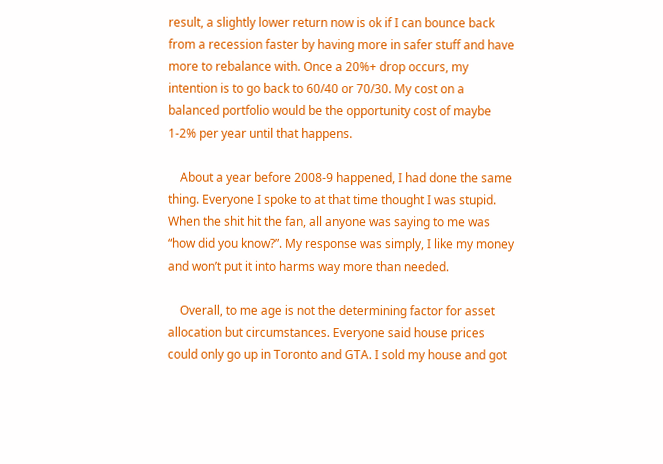result, a slightly lower return now is ok if I can bounce back from a recession faster by having more in safer stuff and have more to rebalance with. Once a 20%+ drop occurs, my intention is to go back to 60/40 or 70/30. My cost on a balanced portfolio would be the opportunity cost of maybe 1-2% per year until that happens.

    About a year before 2008-9 happened, I had done the same thing. Everyone I spoke to at that time thought I was stupid. When the shit hit the fan, all anyone was saying to me was “how did you know?”. My response was simply, I like my money and won’t put it into harms way more than needed.

    Overall, to me age is not the determining factor for asset allocation but circumstances. Everyone said house prices could only go up in Toronto and GTA. I sold my house and got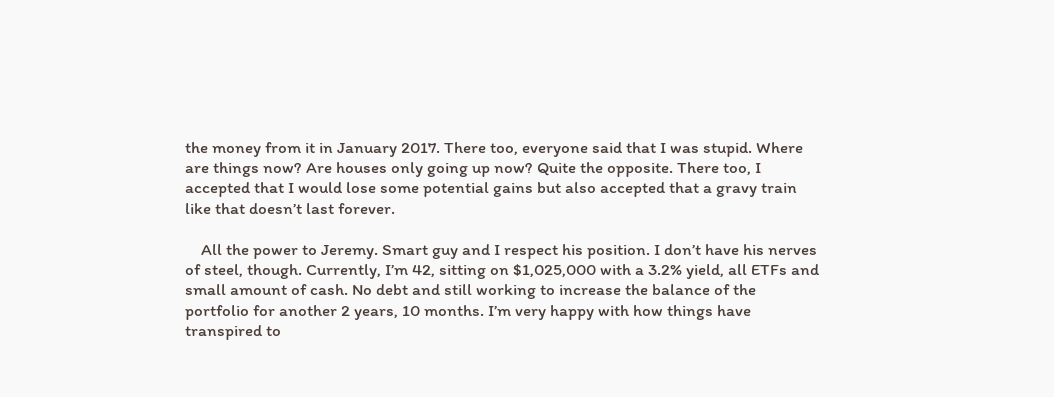the money from it in January 2017. There too, everyone said that I was stupid. Where are things now? Are houses only going up now? Quite the opposite. There too, I accepted that I would lose some potential gains but also accepted that a gravy train like that doesn’t last forever.

    All the power to Jeremy. Smart guy and I respect his position. I don’t have his nerves of steel, though. Currently, I’m 42, sitting on $1,025,000 with a 3.2% yield, all ETFs and small amount of cash. No debt and still working to increase the balance of the portfolio for another 2 years, 10 months. I’m very happy with how things have transpired to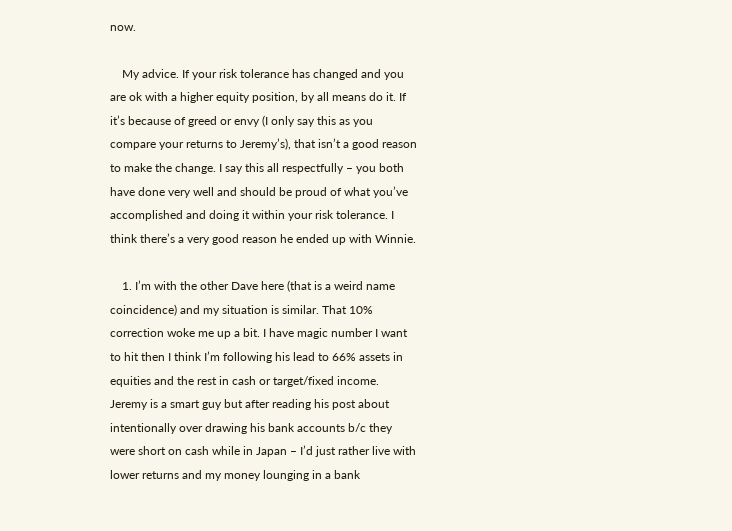now.

    My advice. If your risk tolerance has changed and you are ok with a higher equity position, by all means do it. If it’s because of greed or envy (I only say this as you compare your returns to Jeremy’s), that isn’t a good reason to make the change. I say this all respectfully – you both have done very well and should be proud of what you’ve accomplished and doing it within your risk tolerance. I think there’s a very good reason he ended up with Winnie.

    1. I’m with the other Dave here (that is a weird name coincidence) and my situation is similar. That 10% correction woke me up a bit. I have magic number I want to hit then I think I’m following his lead to 66% assets in equities and the rest in cash or target/fixed income. Jeremy is a smart guy but after reading his post about intentionally over drawing his bank accounts b/c they were short on cash while in Japan – I’d just rather live with lower returns and my money lounging in a bank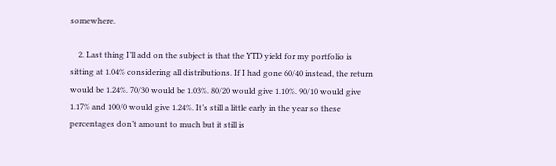somewhere.

    2. Last thing I’ll add on the subject is that the YTD yield for my portfolio is sitting at 1.04% considering all distributions. If I had gone 60/40 instead, the return would be 1.24%. 70/30 would be 1.03%. 80/20 would give 1.10%. 90/10 would give 1.17% and 100/0 would give 1.24%. It’s still a little early in the year so these percentages don’t amount to much but it still is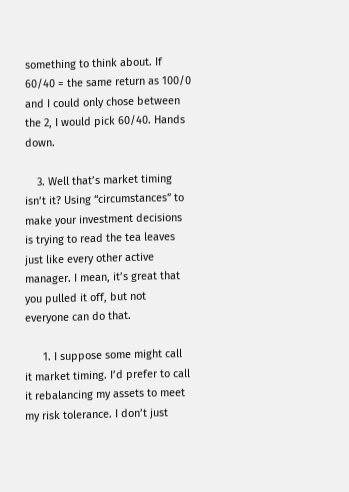something to think about. If 60/40 = the same return as 100/0 and I could only chose between the 2, I would pick 60/40. Hands down.

    3. Well that’s market timing isn’t it? Using “circumstances” to make your investment decisions is trying to read the tea leaves just like every other active manager. I mean, it’s great that you pulled it off, but not everyone can do that.

      1. I suppose some might call it market timing. I’d prefer to call it rebalancing my assets to meet my risk tolerance. I don’t just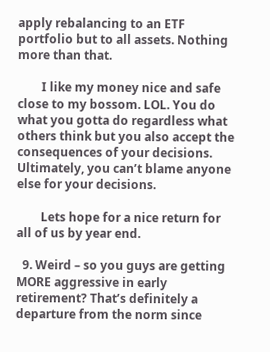apply rebalancing to an ETF portfolio but to all assets. Nothing more than that.

        I like my money nice and safe close to my bossom. LOL. You do what you gotta do regardless what others think but you also accept the consequences of your decisions. Ultimately, you can’t blame anyone else for your decisions.

        Lets hope for a nice return for all of us by year end.

  9. Weird – so you guys are getting MORE aggressive in early retirement? That’s definitely a departure from the norm since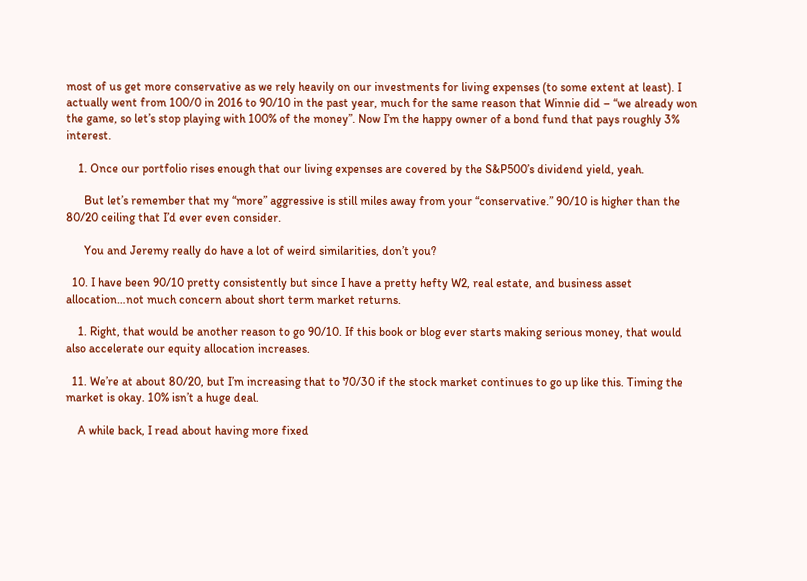most of us get more conservative as we rely heavily on our investments for living expenses (to some extent at least). I actually went from 100/0 in 2016 to 90/10 in the past year, much for the same reason that Winnie did – “we already won the game, so let’s stop playing with 100% of the money”. Now I’m the happy owner of a bond fund that pays roughly 3% interest.

    1. Once our portfolio rises enough that our living expenses are covered by the S&P500’s dividend yield, yeah.

      But let’s remember that my “more” aggressive is still miles away from your “conservative.” 90/10 is higher than the 80/20 ceiling that I’d ever even consider.

      You and Jeremy really do have a lot of weird similarities, don’t you?

  10. I have been 90/10 pretty consistently but since I have a pretty hefty W2, real estate, and business asset allocation…not much concern about short term market returns.

    1. Right, that would be another reason to go 90/10. If this book or blog ever starts making serious money, that would also accelerate our equity allocation increases.

  11. We’re at about 80/20, but I’m increasing that to 70/30 if the stock market continues to go up like this. Timing the market is okay. 10% isn’t a huge deal.

    A while back, I read about having more fixed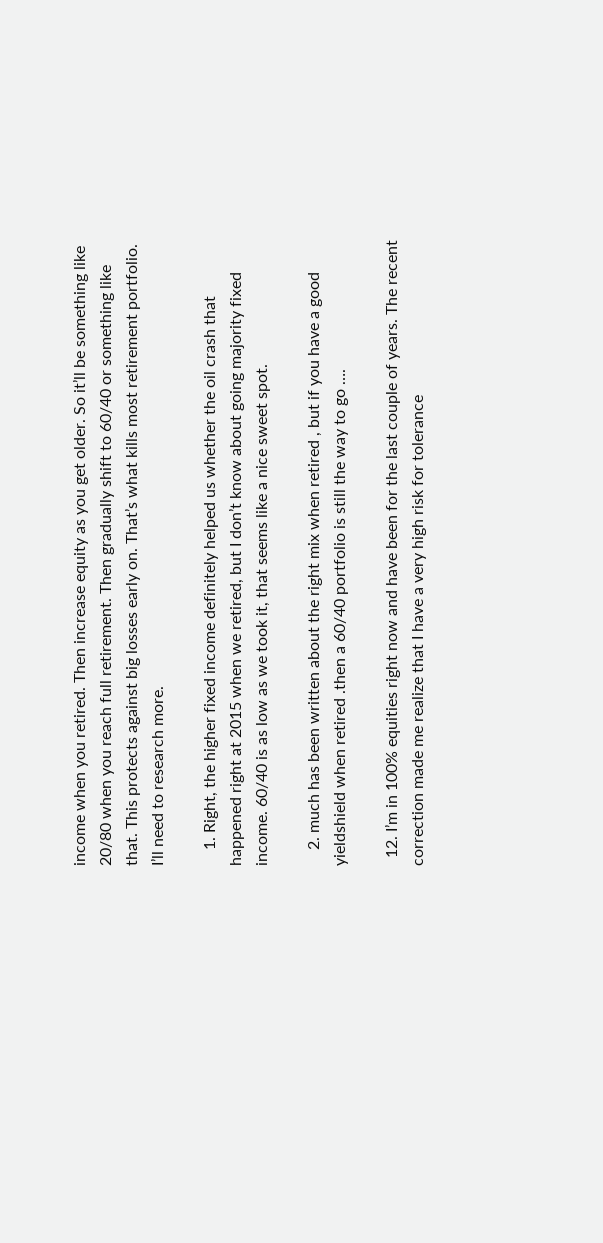income when you retired. Then increase equity as you get older. So it’ll be something like 20/80 when you reach full retirement. Then gradually shift to 60/40 or something like that. This protects against big losses early on. That’s what kills most retirement portfolio. I’ll need to research more.

    1. Right, the higher fixed income definitely helped us whether the oil crash that happened right at 2015 when we retired, but I don’t know about going majority fixed income. 60/40 is as low as we took it, that seems like a nice sweet spot.

    2. much has been written about the right mix when retired , but if you have a good yieldshield when retired .then a 60/40 portfolio is still the way to go ….

  12. I’m in 100% equities right now and have been for the last couple of years. The recent correction made me realize that I have a very high risk for tolerance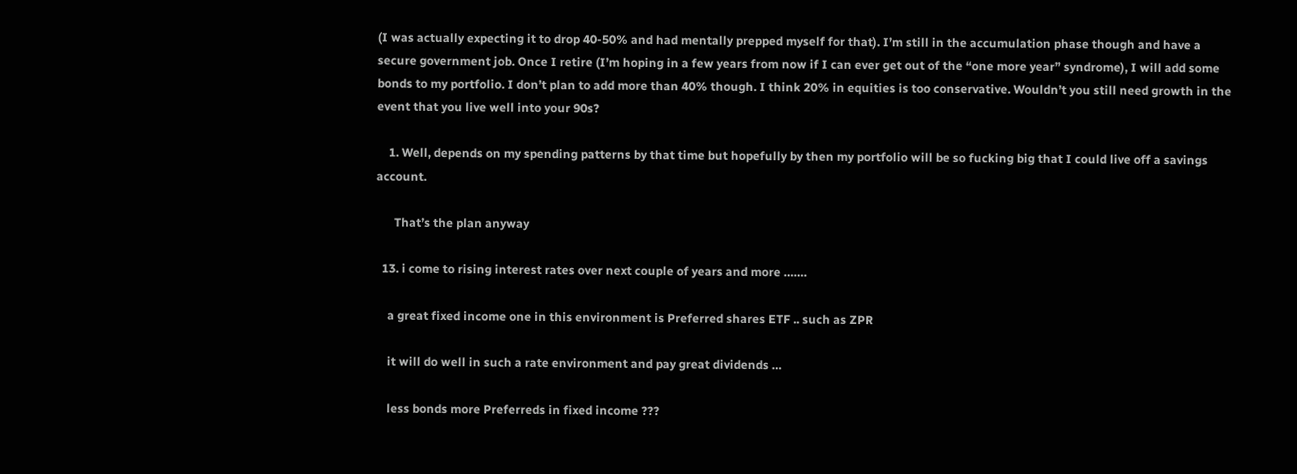(I was actually expecting it to drop 40-50% and had mentally prepped myself for that). I’m still in the accumulation phase though and have a secure government job. Once I retire (I’m hoping in a few years from now if I can ever get out of the “one more year” syndrome), I will add some bonds to my portfolio. I don’t plan to add more than 40% though. I think 20% in equities is too conservative. Wouldn’t you still need growth in the event that you live well into your 90s?

    1. Well, depends on my spending patterns by that time but hopefully by then my portfolio will be so fucking big that I could live off a savings account.

      That’s the plan anyway

  13. i come to rising interest rates over next couple of years and more …….

    a great fixed income one in this environment is Preferred shares ETF .. such as ZPR

    it will do well in such a rate environment and pay great dividends …

    less bonds more Preferreds in fixed income ???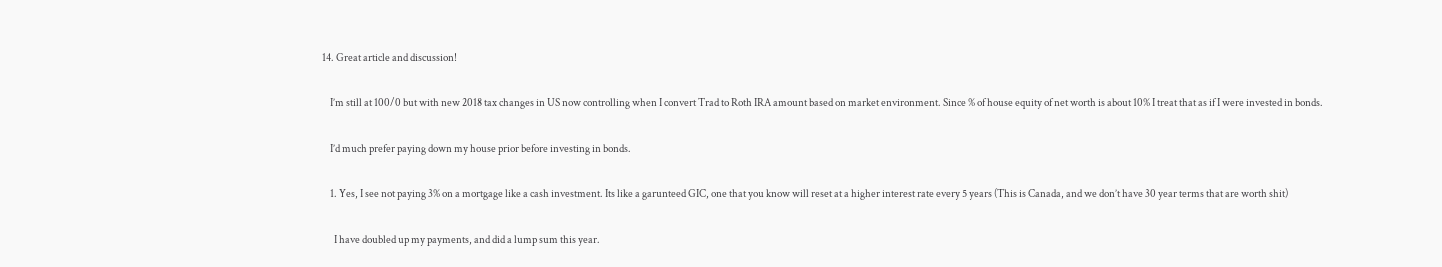14. Great article and discussion!

    I’m still at 100/0 but with new 2018 tax changes in US now controlling when I convert Trad to Roth IRA amount based on market environment. Since % of house equity of net worth is about 10% I treat that as if I were invested in bonds.

    I’d much prefer paying down my house prior before investing in bonds.

    1. Yes, I see not paying 3% on a mortgage like a cash investment. Its like a garunteed GIC, one that you know will reset at a higher interest rate every 5 years (This is Canada, and we don’t have 30 year terms that are worth shit)

      I have doubled up my payments, and did a lump sum this year.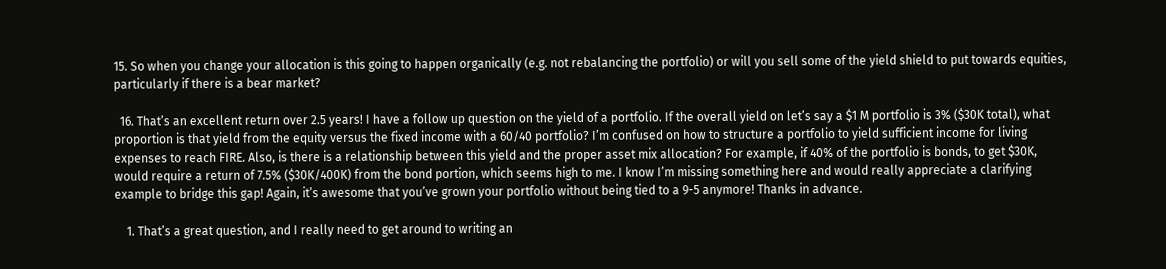15. So when you change your allocation is this going to happen organically (e.g. not rebalancing the portfolio) or will you sell some of the yield shield to put towards equities, particularly if there is a bear market?

  16. That’s an excellent return over 2.5 years! I have a follow up question on the yield of a portfolio. If the overall yield on let’s say a $1 M portfolio is 3% ($30K total), what proportion is that yield from the equity versus the fixed income with a 60/40 portfolio? I’m confused on how to structure a portfolio to yield sufficient income for living expenses to reach FIRE. Also, is there is a relationship between this yield and the proper asset mix allocation? For example, if 40% of the portfolio is bonds, to get $30K, would require a return of 7.5% ($30K/400K) from the bond portion, which seems high to me. I know I’m missing something here and would really appreciate a clarifying example to bridge this gap! Again, it’s awesome that you’ve grown your portfolio without being tied to a 9-5 anymore! Thanks in advance.

    1. That’s a great question, and I really need to get around to writing an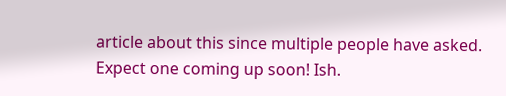article about this since multiple people have asked. Expect one coming up soon! Ish.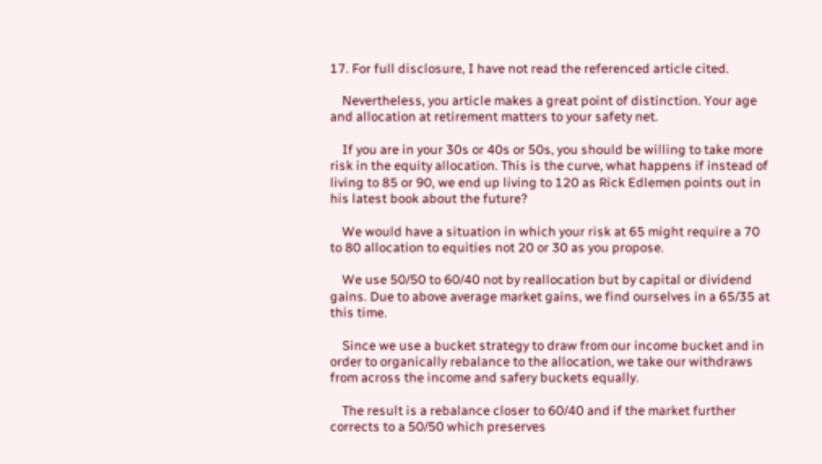17. For full disclosure, I have not read the referenced article cited.

    Nevertheless, you article makes a great point of distinction. Your age and allocation at retirement matters to your safety net.

    If you are in your 30s or 40s or 50s, you should be willing to take more risk in the equity allocation. This is the curve, what happens if instead of living to 85 or 90, we end up living to 120 as Rick Edlemen points out in his latest book about the future?

    We would have a situation in which your risk at 65 might require a 70 to 80 allocation to equities not 20 or 30 as you propose.

    We use 50/50 to 60/40 not by reallocation but by capital or dividend gains. Due to above average market gains, we find ourselves in a 65/35 at this time.

    Since we use a bucket strategy to draw from our income bucket and in order to organically rebalance to the allocation, we take our withdraws from across the income and safery buckets equally.

    The result is a rebalance closer to 60/40 and if the market further corrects to a 50/50 which preserves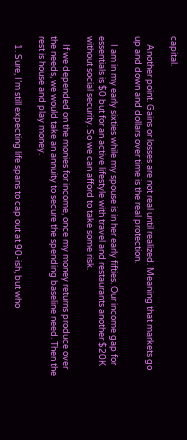capital.

    Another point. Gains or losses are not real until realized. Meaning that markets go up and down and dollars over time is the real protection.

    I am in my early sixties while my spouse is in her early fifties. Our income gap for essentials is $0 but for an active lifestyle with travel and restaurants another $20K without social security. So we can afford to take some risk.

    If we depended on the monies for income, once my money returns produce over the needs, we would take an annuity to secure the spending baseline need. Then the rest is house and play money.

    1. Sure, I’m still expecting life spans to cap out at 90-ish, but who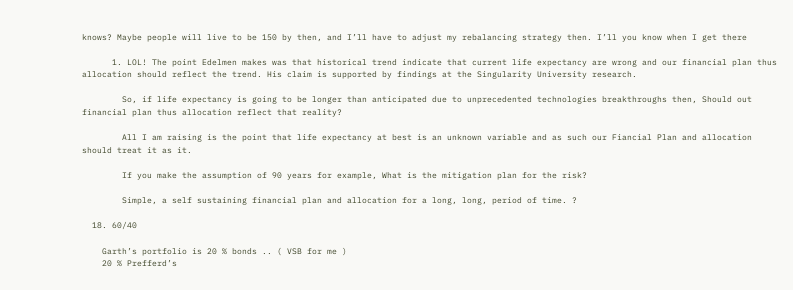knows? Maybe people will live to be 150 by then, and I’ll have to adjust my rebalancing strategy then. I’ll you know when I get there

      1. LOL! The point Edelmen makes was that historical trend indicate that current life expectancy are wrong and our financial plan thus allocation should reflect the trend. His claim is supported by findings at the Singularity University research.

        So, if life expectancy is going to be longer than anticipated due to unprecedented technologies breakthroughs then, Should out financial plan thus allocation reflect that reality?

        All I am raising is the point that life expectancy at best is an unknown variable and as such our Fiancial Plan and allocation should treat it as it.

        If you make the assumption of 90 years for example, What is the mitigation plan for the risk?

        Simple, a self sustaining financial plan and allocation for a long, long, period of time. ?

  18. 60/40

    Garth’s portfolio is 20 % bonds .. ( VSB for me )
    20 % Prefferd’s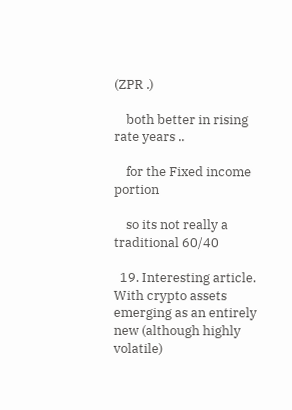(ZPR .)

    both better in rising rate years ..

    for the Fixed income portion

    so its not really a traditional 60/40

  19. Interesting article. With crypto assets emerging as an entirely new (although highly volatile)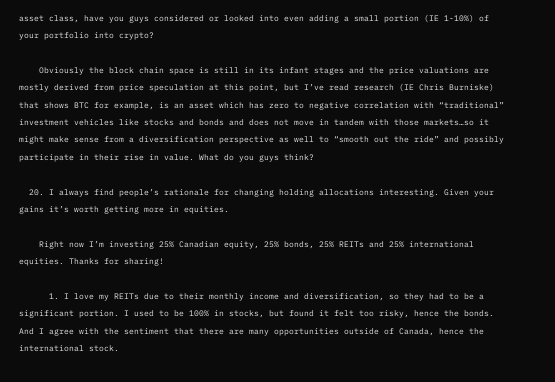asset class, have you guys considered or looked into even adding a small portion (IE 1-10%) of your portfolio into crypto?

    Obviously the block chain space is still in its infant stages and the price valuations are mostly derived from price speculation at this point, but I’ve read research (IE Chris Burniske) that shows BTC for example, is an asset which has zero to negative correlation with “traditional” investment vehicles like stocks and bonds and does not move in tandem with those markets…so it might make sense from a diversification perspective as well to “smooth out the ride” and possibly participate in their rise in value. What do you guys think?

  20. I always find people’s rationale for changing holding allocations interesting. Given your gains it’s worth getting more in equities.

    Right now I’m investing 25% Canadian equity, 25% bonds, 25% REITs and 25% international equities. Thanks for sharing!

      1. I love my REITs due to their monthly income and diversification, so they had to be a significant portion. I used to be 100% in stocks, but found it felt too risky, hence the bonds. And I agree with the sentiment that there are many opportunities outside of Canada, hence the international stock.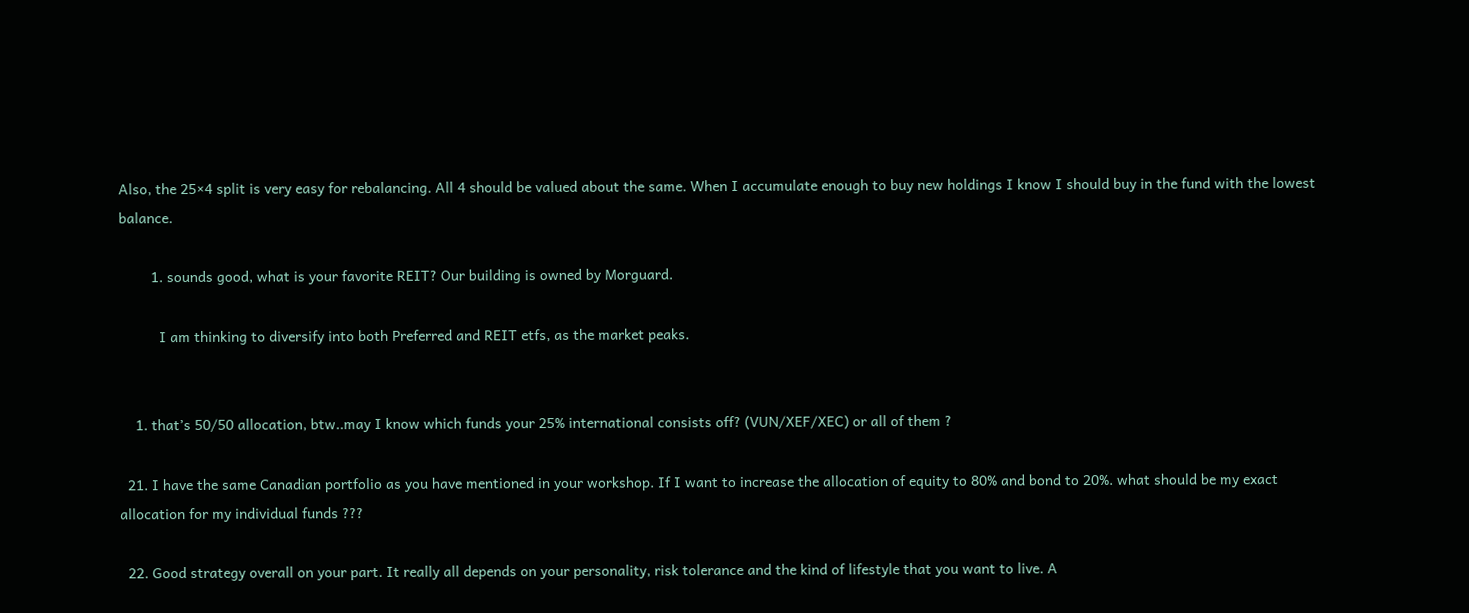Also, the 25×4 split is very easy for rebalancing. All 4 should be valued about the same. When I accumulate enough to buy new holdings I know I should buy in the fund with the lowest balance.

        1. sounds good, what is your favorite REIT? Our building is owned by Morguard.

          I am thinking to diversify into both Preferred and REIT etfs, as the market peaks.


    1. that’s 50/50 allocation, btw..may I know which funds your 25% international consists off? (VUN/XEF/XEC) or all of them ?

  21. I have the same Canadian portfolio as you have mentioned in your workshop. If I want to increase the allocation of equity to 80% and bond to 20%. what should be my exact allocation for my individual funds ???

  22. Good strategy overall on your part. It really all depends on your personality, risk tolerance and the kind of lifestyle that you want to live. A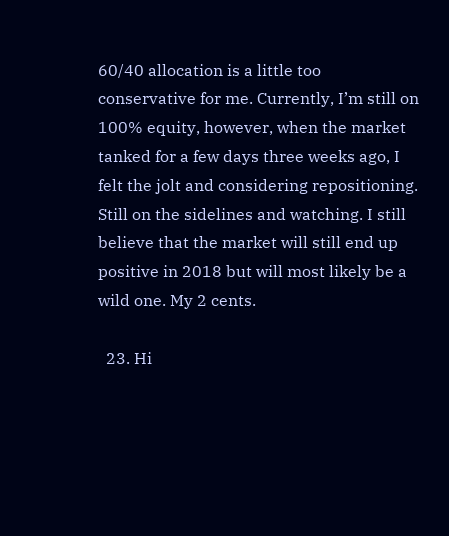60/40 allocation is a little too conservative for me. Currently, I’m still on 100% equity, however, when the market tanked for a few days three weeks ago, I felt the jolt and considering repositioning. Still on the sidelines and watching. I still believe that the market will still end up positive in 2018 but will most likely be a wild one. My 2 cents.

  23. Hi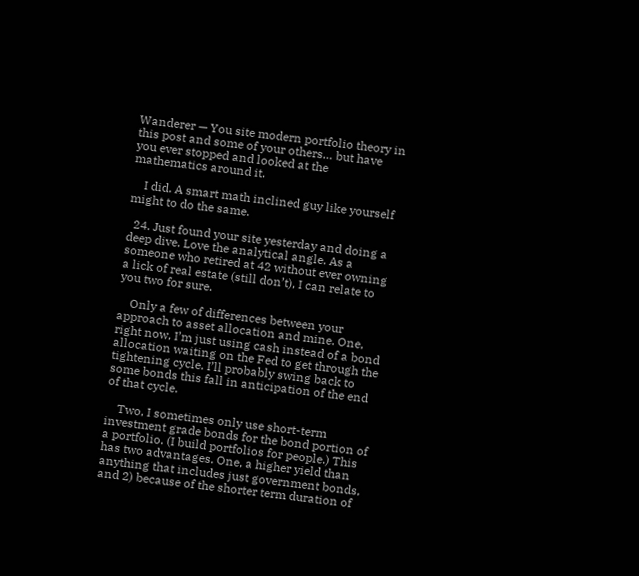Wanderer — You site modern portfolio theory in this post and some of your others… but have you ever stopped and looked at the mathematics around it.

    I did. A smart math inclined guy like yourself might to do the same.

  24. Just found your site yesterday and doing a deep dive. Love the analytical angle. As a someone who retired at 42 without ever owning a lick of real estate (still don’t), I can relate to you two for sure.

    Only a few of differences between your approach to asset allocation and mine. One, right now, I’m just using cash instead of a bond allocation waiting on the Fed to get through the tightening cycle. I’ll probably swing back to some bonds this fall in anticipation of the end of that cycle.

    Two, I sometimes only use short-term investment grade bonds for the bond portion of a portfolio. (I build portfolios for people.) This has two advantages. One, a higher yield than anything that includes just government bonds, and 2) because of the shorter term duration of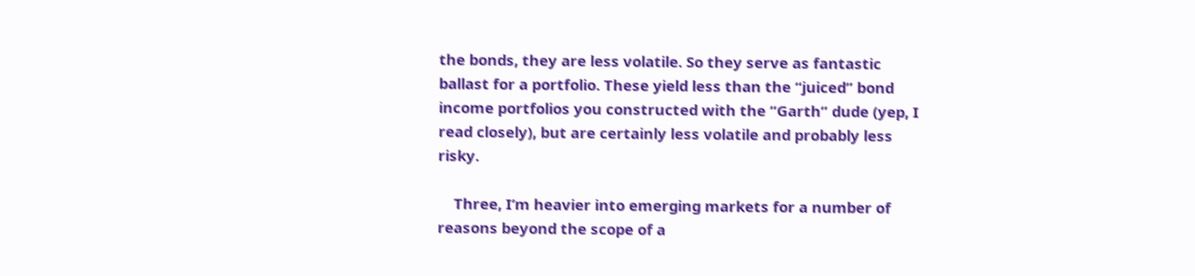the bonds, they are less volatile. So they serve as fantastic ballast for a portfolio. These yield less than the “juiced” bond income portfolios you constructed with the “Garth” dude (yep, I read closely), but are certainly less volatile and probably less risky.

    Three, I’m heavier into emerging markets for a number of reasons beyond the scope of a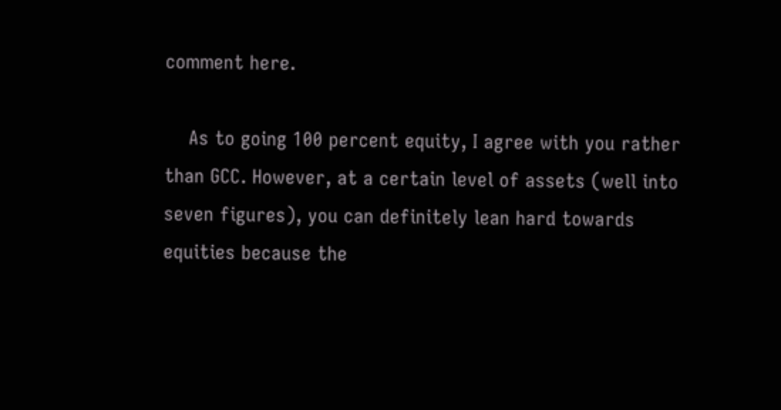comment here.

    As to going 100 percent equity, I agree with you rather than GCC. However, at a certain level of assets (well into seven figures), you can definitely lean hard towards equities because the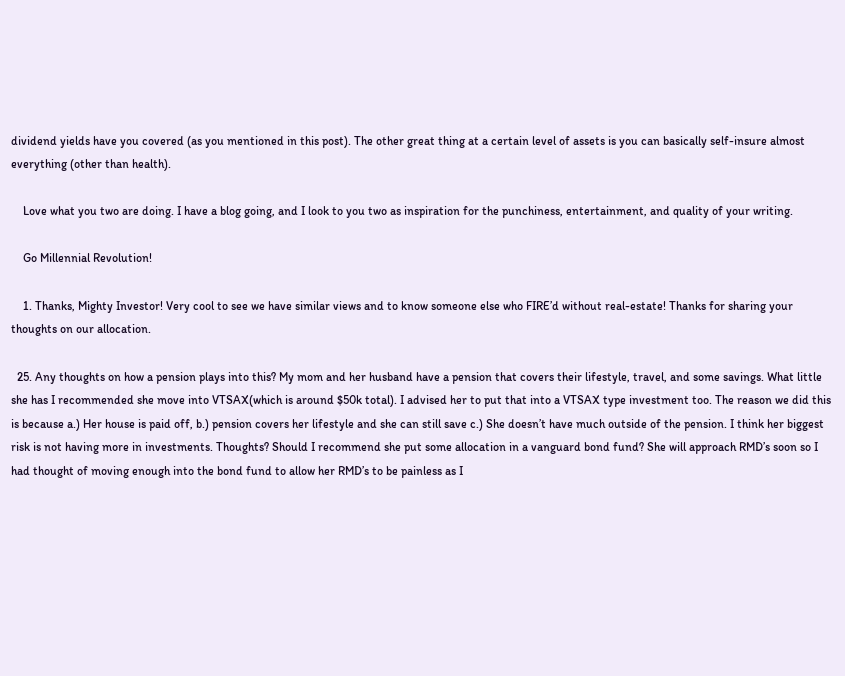dividend yields have you covered (as you mentioned in this post). The other great thing at a certain level of assets is you can basically self-insure almost everything (other than health).

    Love what you two are doing. I have a blog going, and I look to you two as inspiration for the punchiness, entertainment, and quality of your writing.

    Go Millennial Revolution!

    1. Thanks, Mighty Investor! Very cool to see we have similar views and to know someone else who FIRE’d without real-estate! Thanks for sharing your thoughts on our allocation.

  25. Any thoughts on how a pension plays into this? My mom and her husband have a pension that covers their lifestyle, travel, and some savings. What little she has I recommended she move into VTSAX(which is around $50k total). I advised her to put that into a VTSAX type investment too. The reason we did this is because a.) Her house is paid off, b.) pension covers her lifestyle and she can still save c.) She doesn’t have much outside of the pension. I think her biggest risk is not having more in investments. Thoughts? Should I recommend she put some allocation in a vanguard bond fund? She will approach RMD’s soon so I had thought of moving enough into the bond fund to allow her RMD’s to be painless as I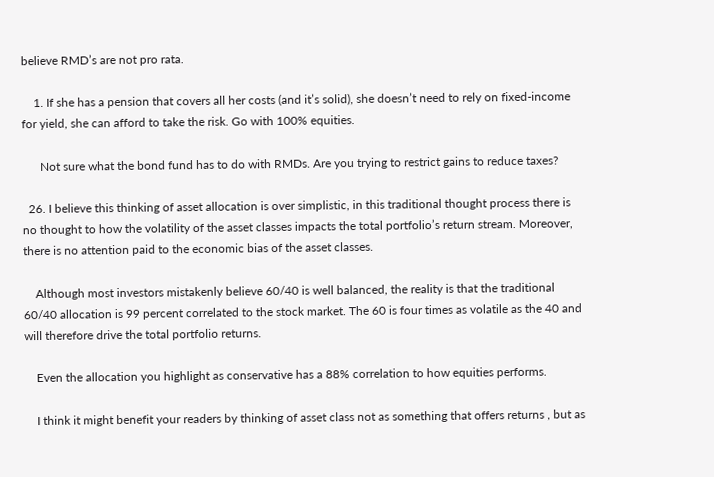believe RMD’s are not pro rata.

    1. If she has a pension that covers all her costs (and it’s solid), she doesn’t need to rely on fixed-income for yield, she can afford to take the risk. Go with 100% equities.

      Not sure what the bond fund has to do with RMDs. Are you trying to restrict gains to reduce taxes?

  26. I believe this thinking of asset allocation is over simplistic, in this traditional thought process there is no thought to how the volatility of the asset classes impacts the total portfolio’s return stream. Moreover, there is no attention paid to the economic bias of the asset classes.

    Although most investors mistakenly believe 60/40 is well balanced, the reality is that the traditional 60/40 allocation is 99 percent correlated to the stock market. The 60 is four times as volatile as the 40 and will therefore drive the total portfolio returns.

    Even the allocation you highlight as conservative has a 88% correlation to how equities performs.

    I think it might benefit your readers by thinking of asset class not as something that offers returns , but as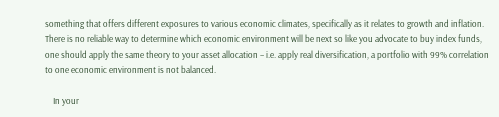something that offers different exposures to various economic climates, specifically as it relates to growth and inflation. There is no reliable way to determine which economic environment will be next so like you advocate to buy index funds, one should apply the same theory to your asset allocation – i.e. apply real diversification, a portfolio with 99% correlation to one economic environment is not balanced.

    In your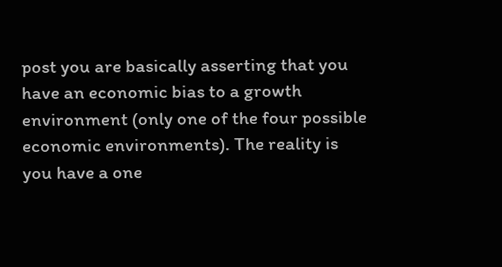post you are basically asserting that you have an economic bias to a growth environment (only one of the four possible economic environments). The reality is you have a one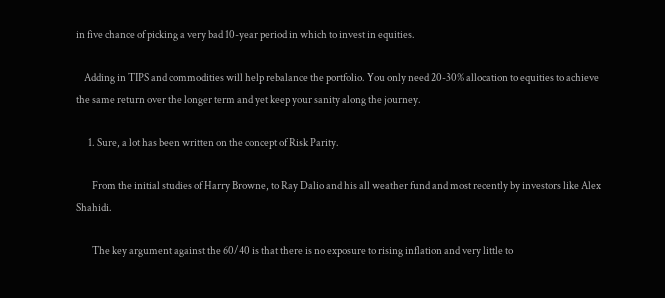in five chance of picking a very bad 10-year period in which to invest in equities.

    Adding in TIPS and commodities will help rebalance the portfolio. You only need 20-30% allocation to equities to achieve the same return over the longer term and yet keep your sanity along the journey.

      1. Sure, a lot has been written on the concept of Risk Parity.

        From the initial studies of Harry Browne, to Ray Dalio and his all weather fund and most recently by investors like Alex Shahidi.

        The key argument against the 60/40 is that there is no exposure to rising inflation and very little to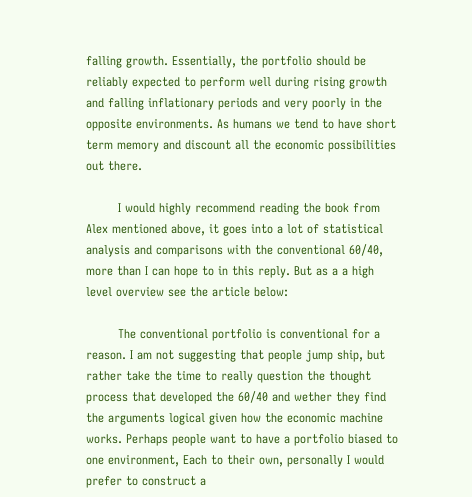falling growth. Essentially, the portfolio should be reliably expected to perform well during rising growth and falling inflationary periods and very poorly in the opposite environments. As humans we tend to have short term memory and discount all the economic possibilities out there.

        I would highly recommend reading the book from Alex mentioned above, it goes into a lot of statistical analysis and comparisons with the conventional 60/40, more than I can hope to in this reply. But as a a high level overview see the article below:

        The conventional portfolio is conventional for a reason. I am not suggesting that people jump ship, but rather take the time to really question the thought process that developed the 60/40 and wether they find the arguments logical given how the economic machine works. Perhaps people want to have a portfolio biased to one environment, Each to their own, personally I would prefer to construct a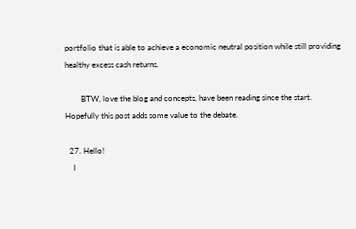portfolio that is able to achieve a economic neutral position while still providing healthy excess cash returns.

        BTW, love the blog and concepts, have been reading since the start. Hopefully this post adds some value to the debate.

  27. Hello!
    I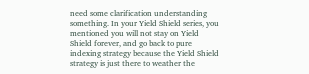need some clarification understanding something. In your Yield Shield series, you mentioned you will not stay on Yield Shield forever, and go back to pure indexing strategy because the Yield Shield strategy is just there to weather the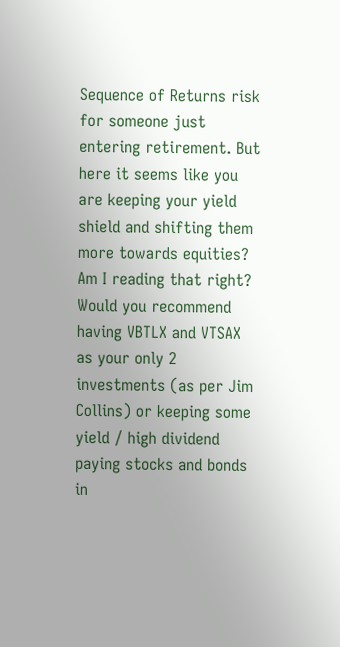Sequence of Returns risk for someone just entering retirement. But here it seems like you are keeping your yield shield and shifting them more towards equities? Am I reading that right? Would you recommend having VBTLX and VTSAX as your only 2 investments (as per Jim Collins) or keeping some yield / high dividend paying stocks and bonds in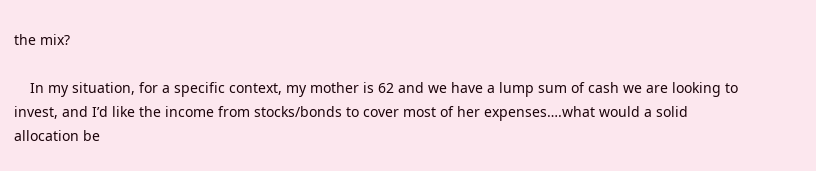the mix?

    In my situation, for a specific context, my mother is 62 and we have a lump sum of cash we are looking to invest, and I’d like the income from stocks/bonds to cover most of her expenses….what would a solid allocation be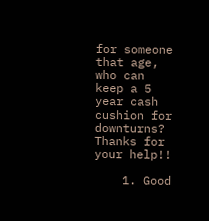for someone that age, who can keep a 5 year cash cushion for downturns? Thanks for your help!!

    1. Good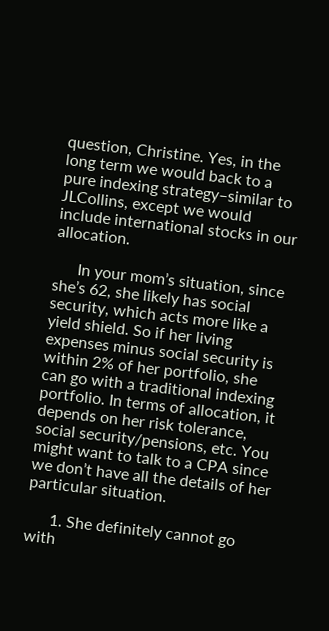question, Christine. Yes, in the long term we would back to a pure indexing strategy–similar to JLCollins, except we would include international stocks in our allocation.

      In your mom’s situation, since she’s 62, she likely has social security, which acts more like a yield shield. So if her living expenses minus social security is within 2% of her portfolio, she can go with a traditional indexing portfolio. In terms of allocation, it depends on her risk tolerance, social security/pensions, etc. You might want to talk to a CPA since we don’t have all the details of her particular situation.

      1. She definitely cannot go with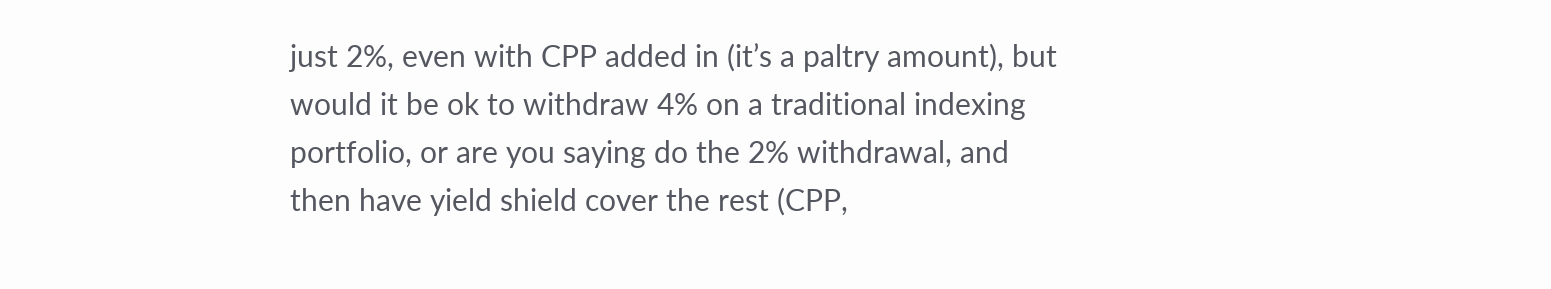just 2%, even with CPP added in (it’s a paltry amount), but would it be ok to withdraw 4% on a traditional indexing portfolio, or are you saying do the 2% withdrawal, and then have yield shield cover the rest (CPP,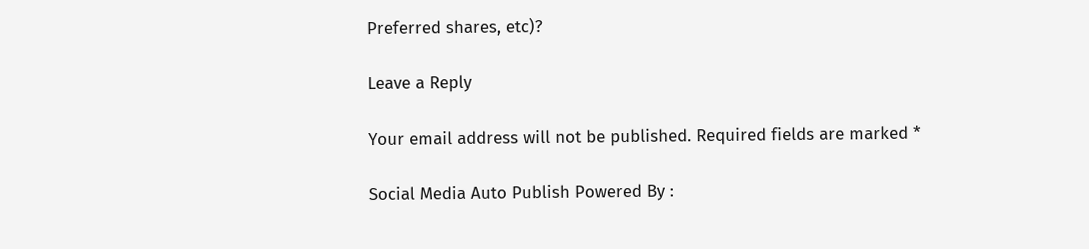Preferred shares, etc)?

Leave a Reply

Your email address will not be published. Required fields are marked *

Social Media Auto Publish Powered By :